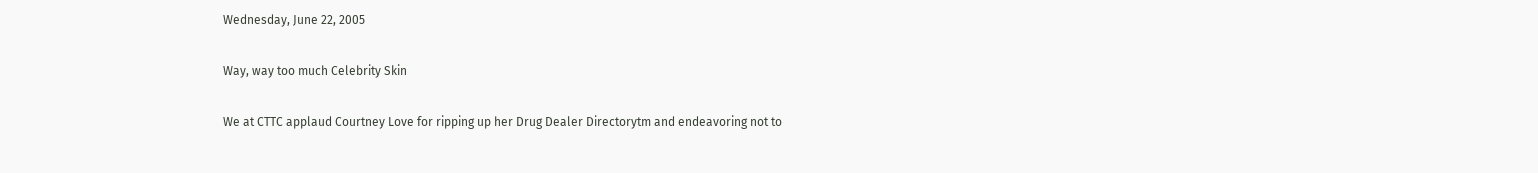Wednesday, June 22, 2005

Way, way too much Celebrity Skin

We at CTTC applaud Courtney Love for ripping up her Drug Dealer Directorytm and endeavoring not to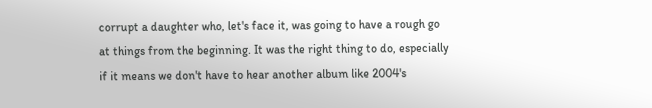corrupt a daughter who, let's face it, was going to have a rough go at things from the beginning. It was the right thing to do, especially if it means we don't have to hear another album like 2004's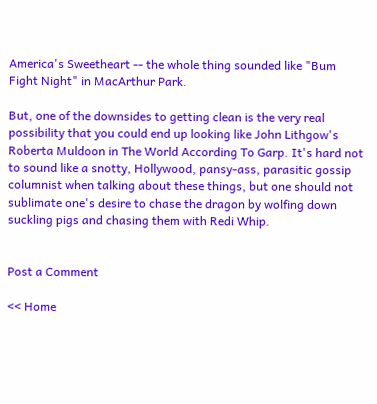America's Sweetheart -- the whole thing sounded like "Bum Fight Night" in MacArthur Park.

But, one of the downsides to getting clean is the very real possibility that you could end up looking like John Lithgow's Roberta Muldoon in The World According To Garp. It's hard not to sound like a snotty, Hollywood, pansy-ass, parasitic gossip columnist when talking about these things, but one should not sublimate one's desire to chase the dragon by wolfing down suckling pigs and chasing them with Redi Whip.


Post a Comment

<< Home